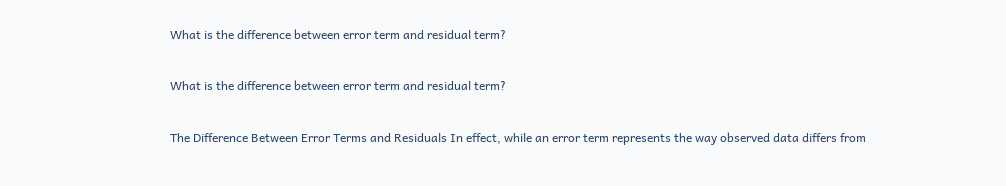What is the difference between error term and residual term?

What is the difference between error term and residual term?

The Difference Between Error Terms and Residuals In effect, while an error term represents the way observed data differs from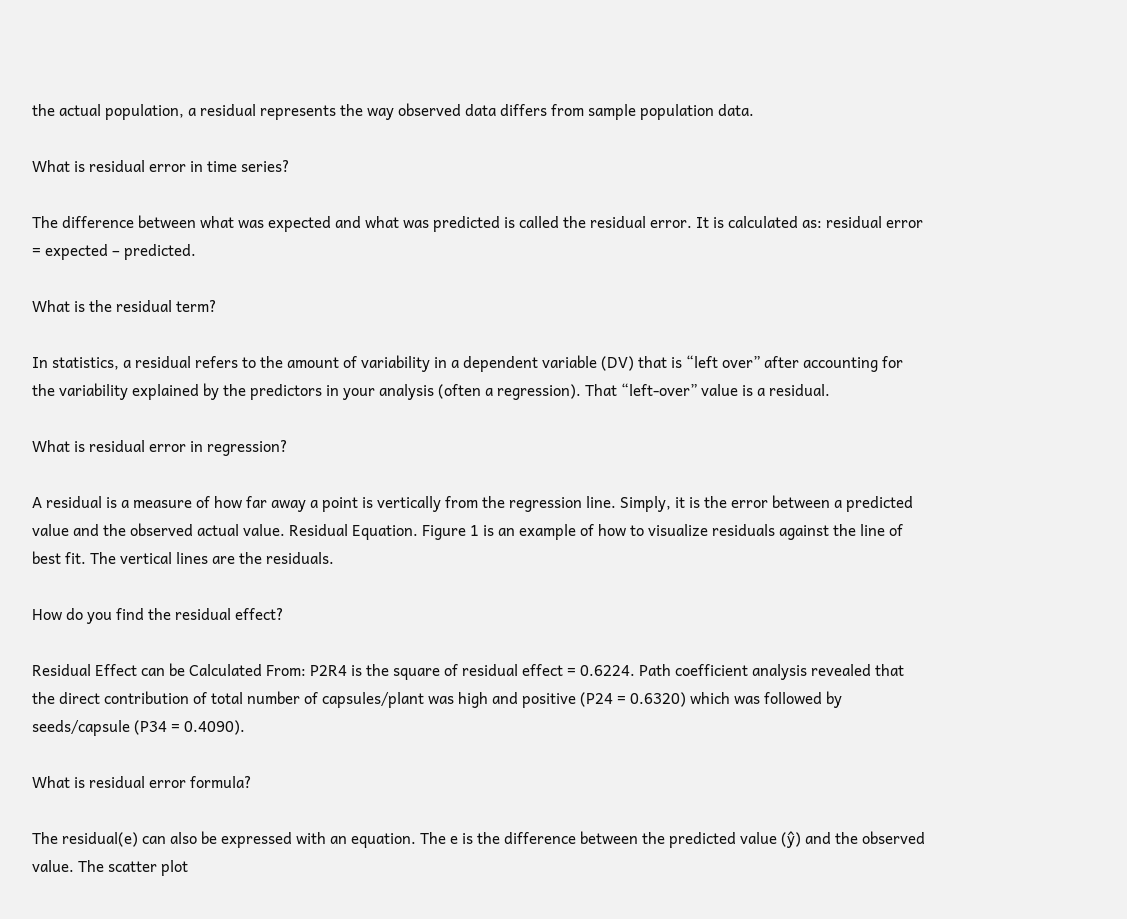the actual population, a residual represents the way observed data differs from sample population data.

What is residual error in time series?

The difference between what was expected and what was predicted is called the residual error. It is calculated as: residual error = expected – predicted.

What is the residual term?

In statistics, a residual refers to the amount of variability in a dependent variable (DV) that is “left over” after accounting for the variability explained by the predictors in your analysis (often a regression). That “left-over” value is a residual.

What is residual error in regression?

A residual is a measure of how far away a point is vertically from the regression line. Simply, it is the error between a predicted value and the observed actual value. Residual Equation. Figure 1 is an example of how to visualize residuals against the line of best fit. The vertical lines are the residuals.

How do you find the residual effect?

Residual Effect can be Calculated From: P2R4 is the square of residual effect = 0.6224. Path coefficient analysis revealed that the direct contribution of total number of capsules/plant was high and positive (P24 = 0.6320) which was followed by seeds/capsule (P34 = 0.4090).

What is residual error formula?

The residual(e) can also be expressed with an equation. The e is the difference between the predicted value (ŷ) and the observed value. The scatter plot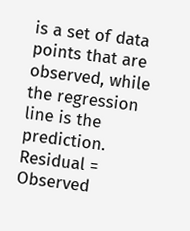is a set of data points that are observed, while the regression line is the prediction. Residual = Observed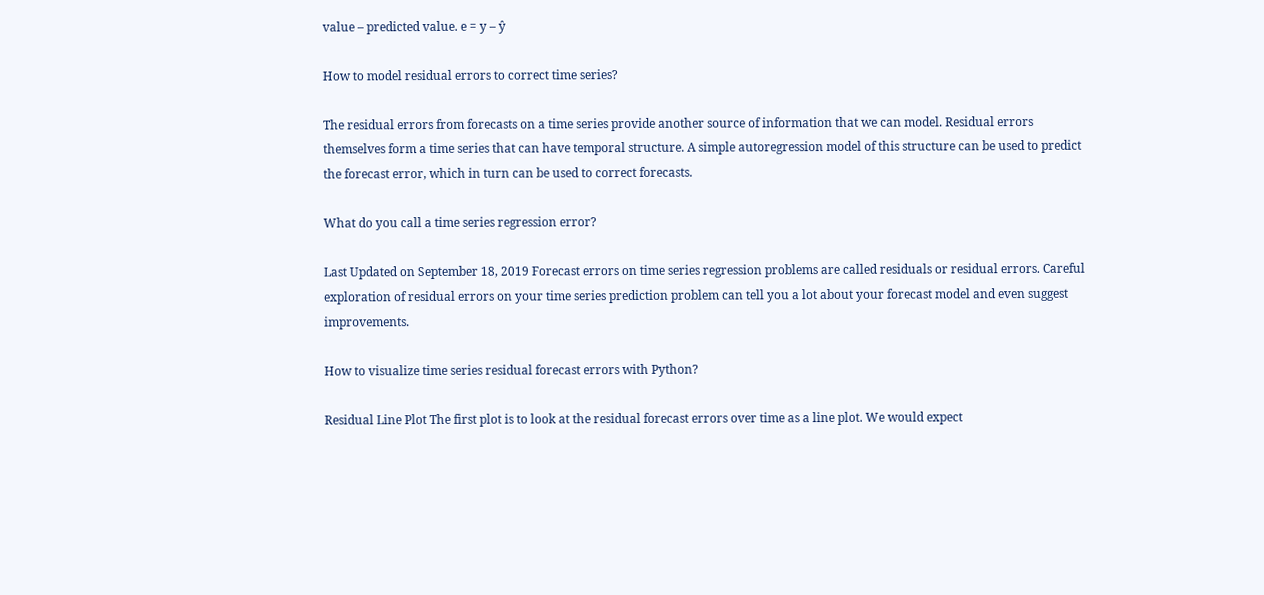value – predicted value. e = y – ŷ

How to model residual errors to correct time series?

The residual errors from forecasts on a time series provide another source of information that we can model. Residual errors themselves form a time series that can have temporal structure. A simple autoregression model of this structure can be used to predict the forecast error, which in turn can be used to correct forecasts.

What do you call a time series regression error?

Last Updated on September 18, 2019 Forecast errors on time series regression problems are called residuals or residual errors. Careful exploration of residual errors on your time series prediction problem can tell you a lot about your forecast model and even suggest improvements.

How to visualize time series residual forecast errors with Python?

Residual Line Plot The first plot is to look at the residual forecast errors over time as a line plot. We would expect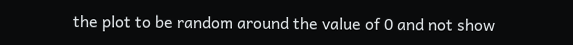the plot to be random around the value of 0 and not show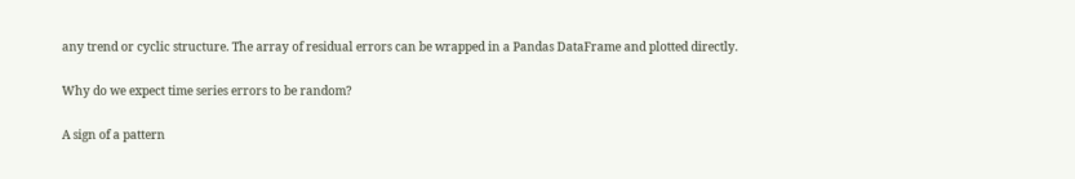any trend or cyclic structure. The array of residual errors can be wrapped in a Pandas DataFrame and plotted directly.

Why do we expect time series errors to be random?

A sign of a pattern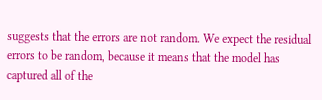suggests that the errors are not random. We expect the residual errors to be random, because it means that the model has captured all of the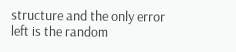structure and the only error left is the random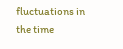fluctuations in the time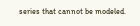series that cannot be modeled.